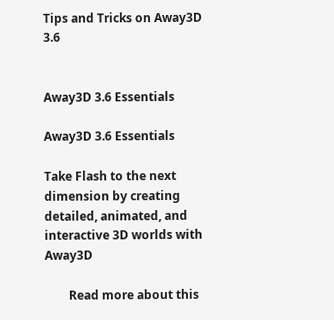Tips and Tricks on Away3D 3.6


Away3D 3.6 Essentials

Away3D 3.6 Essentials

Take Flash to the next dimension by creating detailed, animated, and interactive 3D worlds with Away3D

        Read more about this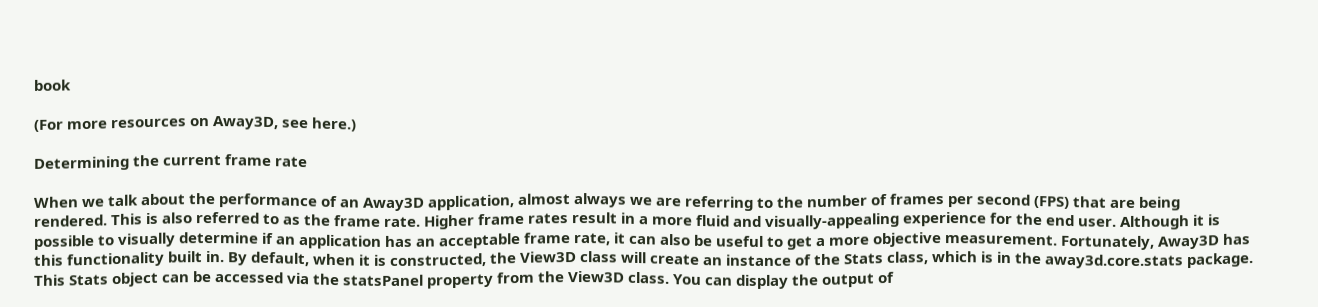book

(For more resources on Away3D, see here.)

Determining the current frame rate

When we talk about the performance of an Away3D application, almost always we are referring to the number of frames per second (FPS) that are being rendered. This is also referred to as the frame rate. Higher frame rates result in a more fluid and visually-appealing experience for the end user. Although it is possible to visually determine if an application has an acceptable frame rate, it can also be useful to get a more objective measurement. Fortunately, Away3D has this functionality built in. By default, when it is constructed, the View3D class will create an instance of the Stats class, which is in the away3d.core.stats package. This Stats object can be accessed via the statsPanel property from the View3D class. You can display the output of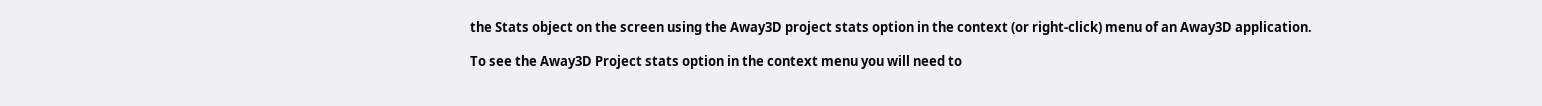the Stats object on the screen using the Away3D project stats option in the context (or right-click) menu of an Away3D application.

To see the Away3D Project stats option in the context menu you will need to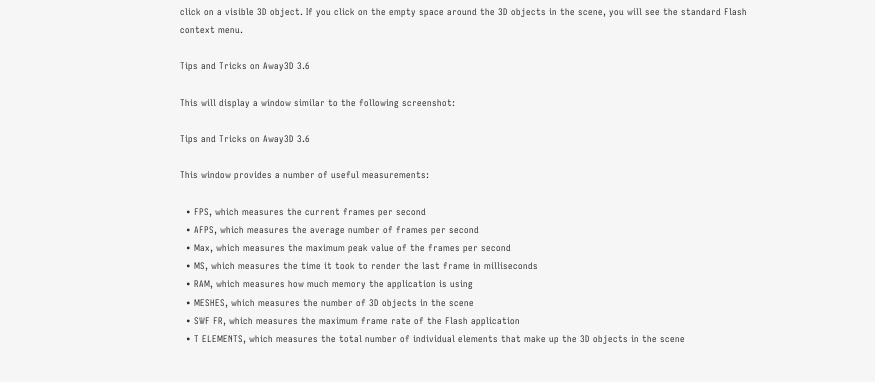click on a visible 3D object. If you click on the empty space around the 3D objects in the scene, you will see the standard Flash context menu.

Tips and Tricks on Away3D 3.6

This will display a window similar to the following screenshot:

Tips and Tricks on Away3D 3.6

This window provides a number of useful measurements:

  • FPS, which measures the current frames per second
  • AFPS, which measures the average number of frames per second
  • Max, which measures the maximum peak value of the frames per second
  • MS, which measures the time it took to render the last frame in milliseconds
  • RAM, which measures how much memory the application is using
  • MESHES, which measures the number of 3D objects in the scene
  • SWF FR, which measures the maximum frame rate of the Flash application
  • T ELEMENTS, which measures the total number of individual elements that make up the 3D objects in the scene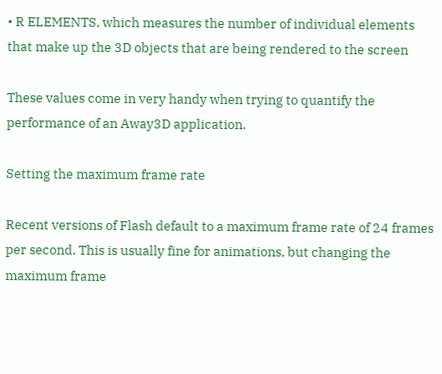• R ELEMENTS, which measures the number of individual elements that make up the 3D objects that are being rendered to the screen

These values come in very handy when trying to quantify the performance of an Away3D application.

Setting the maximum frame rate

Recent versions of Flash default to a maximum frame rate of 24 frames per second. This is usually fine for animations, but changing the maximum frame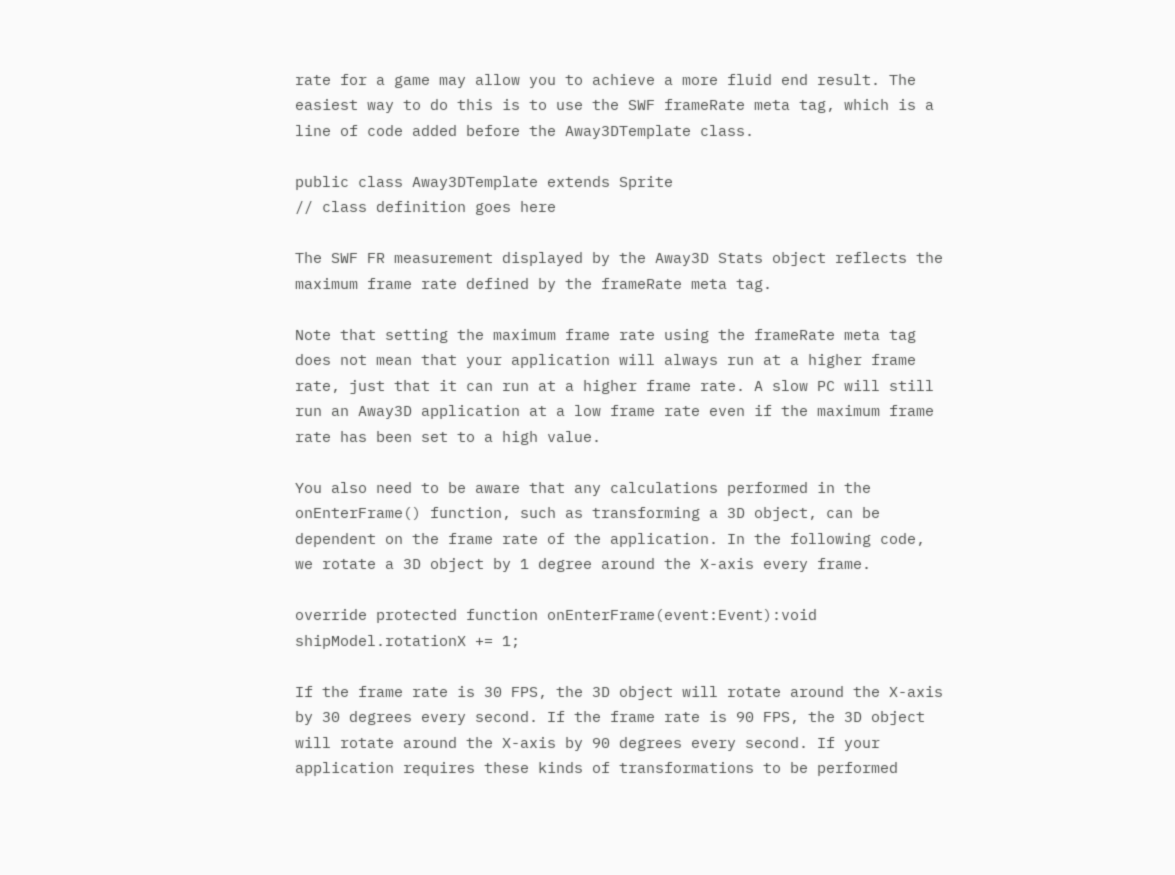rate for a game may allow you to achieve a more fluid end result. The easiest way to do this is to use the SWF frameRate meta tag, which is a line of code added before the Away3DTemplate class.

public class Away3DTemplate extends Sprite
// class definition goes here

The SWF FR measurement displayed by the Away3D Stats object reflects the maximum frame rate defined by the frameRate meta tag.

Note that setting the maximum frame rate using the frameRate meta tag does not mean that your application will always run at a higher frame rate, just that it can run at a higher frame rate. A slow PC will still run an Away3D application at a low frame rate even if the maximum frame rate has been set to a high value.

You also need to be aware that any calculations performed in the onEnterFrame() function, such as transforming a 3D object, can be dependent on the frame rate of the application. In the following code, we rotate a 3D object by 1 degree around the X-axis every frame.

override protected function onEnterFrame(event:Event):void
shipModel.rotationX += 1;

If the frame rate is 30 FPS, the 3D object will rotate around the X-axis by 30 degrees every second. If the frame rate is 90 FPS, the 3D object will rotate around the X-axis by 90 degrees every second. If your application requires these kinds of transformations to be performed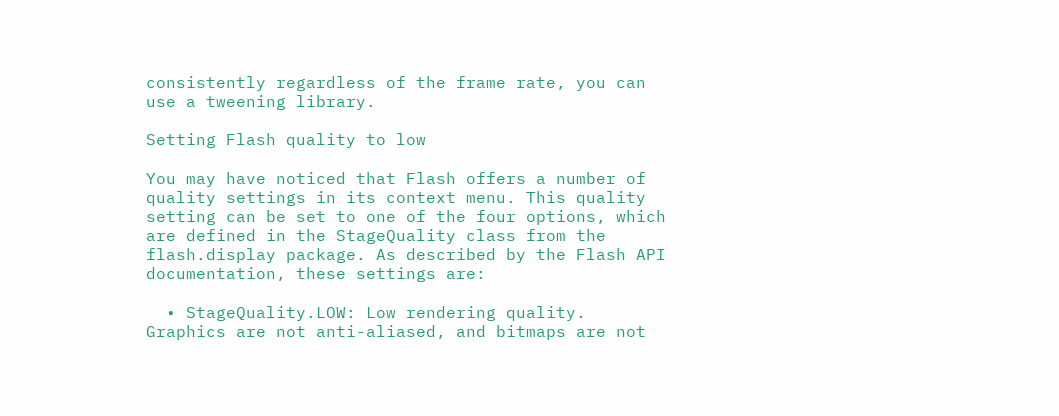consistently regardless of the frame rate, you can use a tweening library.

Setting Flash quality to low

You may have noticed that Flash offers a number of quality settings in its context menu. This quality setting can be set to one of the four options, which are defined in the StageQuality class from the flash.display package. As described by the Flash API documentation, these settings are:

  • StageQuality.LOW: Low rendering quality. Graphics are not anti-aliased, and bitmaps are not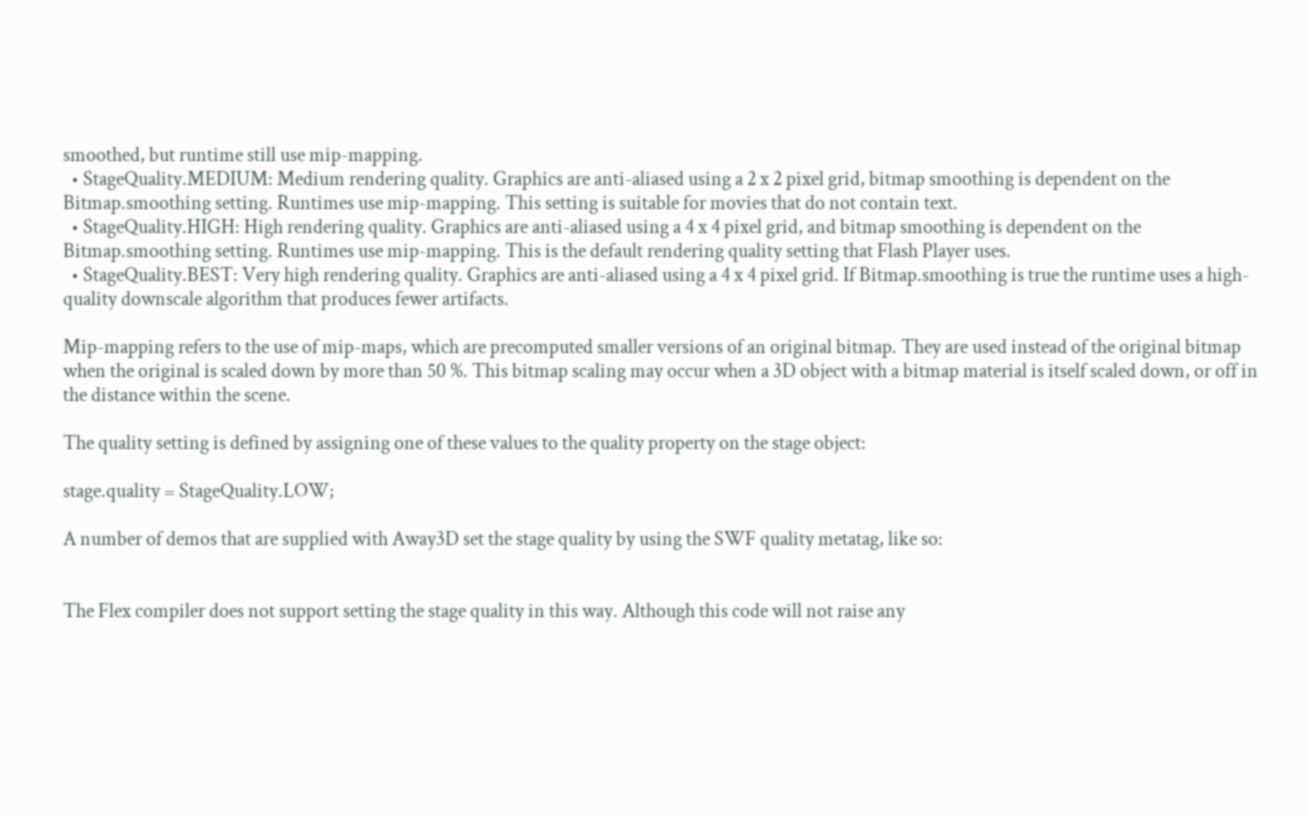smoothed, but runtime still use mip-mapping.
  • StageQuality.MEDIUM: Medium rendering quality. Graphics are anti-aliased using a 2 x 2 pixel grid, bitmap smoothing is dependent on the Bitmap.smoothing setting. Runtimes use mip-mapping. This setting is suitable for movies that do not contain text.
  • StageQuality.HIGH: High rendering quality. Graphics are anti-aliased using a 4 x 4 pixel grid, and bitmap smoothing is dependent on the Bitmap.smoothing setting. Runtimes use mip-mapping. This is the default rendering quality setting that Flash Player uses.
  • StageQuality.BEST: Very high rendering quality. Graphics are anti-aliased using a 4 x 4 pixel grid. If Bitmap.smoothing is true the runtime uses a high-quality downscale algorithm that produces fewer artifacts.

Mip-mapping refers to the use of mip-maps, which are precomputed smaller versions of an original bitmap. They are used instead of the original bitmap when the original is scaled down by more than 50 %. This bitmap scaling may occur when a 3D object with a bitmap material is itself scaled down, or off in the distance within the scene.

The quality setting is defined by assigning one of these values to the quality property on the stage object:

stage.quality = StageQuality.LOW;

A number of demos that are supplied with Away3D set the stage quality by using the SWF quality metatag, like so:


The Flex compiler does not support setting the stage quality in this way. Although this code will not raise any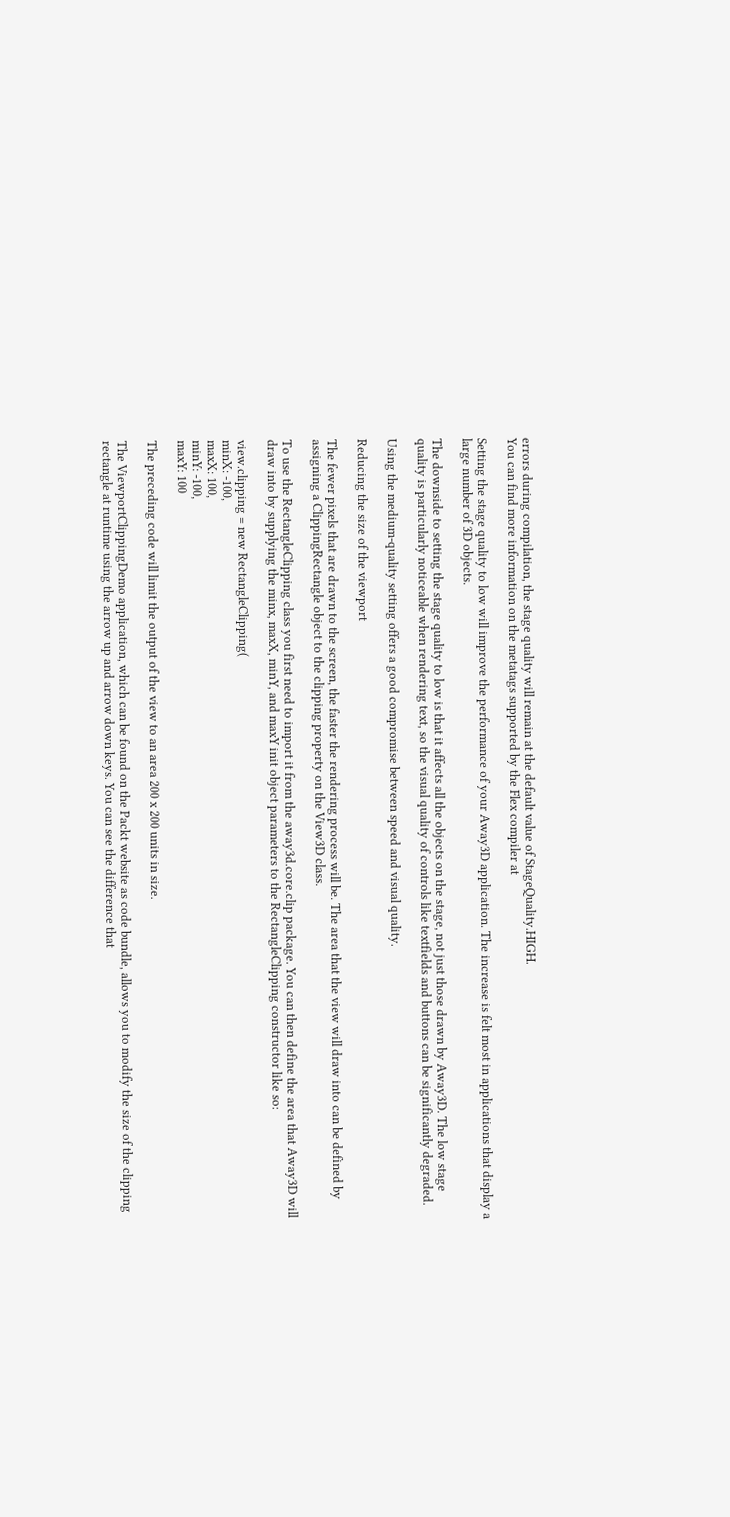errors during compilation, the stage quality will remain at the default value of StageQuality.HIGH.
You can find more information on the metatags supported by the Flex compiler at

Setting the stage quality to low will improve the performance of your Away3D application. The increase is felt most in applications that display a large number of 3D objects.

The downside to setting the stage quality to low is that it affects all the objects on the stage, not just those drawn by Away3D. The low stage quality is particularly noticeable when rendering text, so the visual quality of controls like textfields and buttons can be significantly degraded.

Using the medium-quality setting offers a good compromise between speed and visual quality.

Reducing the size of the viewport

The fewer pixels that are drawn to the screen, the faster the rendering process will be. The area that the view will draw into can be defined by assigning a ClippingRectangle object to the clipping property on the View3D class.

To use the RectangleClipping class you first need to import it from the away3d.core.clip package. You can then define the area that Away3D will draw into by supplying the minx, maxX, minY, and maxY init object parameters to the RectangleClipping constructor like so:

view.clipping = new RectangleClipping(
minX: -100,
maxX: 100,
minY: -100,
maxY: 100

The preceding code will limit the output of the view to an area 200 x 200 units in size.

The ViewportClippingDemo application, which can be found on the Packt website as code bundle, allows you to modify the size of the clipping rectangle at runtime using the arrow up and arrow down keys. You can see the difference that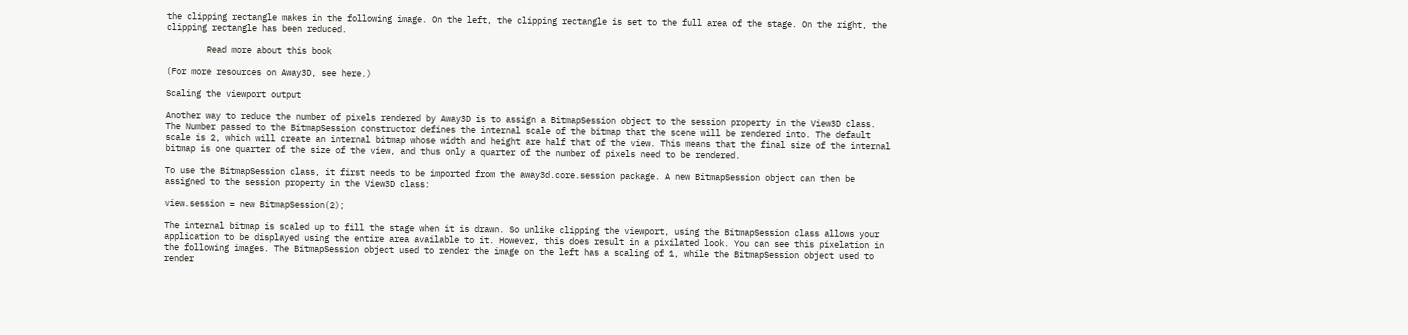the clipping rectangle makes in the following image. On the left, the clipping rectangle is set to the full area of the stage. On the right, the clipping rectangle has been reduced.

        Read more about this book

(For more resources on Away3D, see here.)

Scaling the viewport output

Another way to reduce the number of pixels rendered by Away3D is to assign a BitmapSession object to the session property in the View3D class. The Number passed to the BitmapSession constructor defines the internal scale of the bitmap that the scene will be rendered into. The default scale is 2, which will create an internal bitmap whose width and height are half that of the view. This means that the final size of the internal bitmap is one quarter of the size of the view, and thus only a quarter of the number of pixels need to be rendered.

To use the BitmapSession class, it first needs to be imported from the away3d.core.session package. A new BitmapSession object can then be assigned to the session property in the View3D class:

view.session = new BitmapSession(2);

The internal bitmap is scaled up to fill the stage when it is drawn. So unlike clipping the viewport, using the BitmapSession class allows your application to be displayed using the entire area available to it. However, this does result in a pixilated look. You can see this pixelation in the following images. The BitmapSession object used to render the image on the left has a scaling of 1, while the BitmapSession object used to render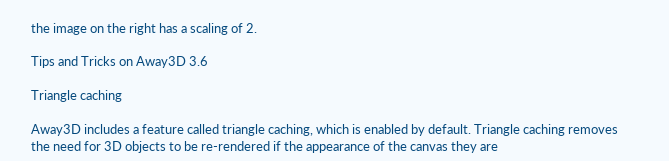the image on the right has a scaling of 2.

Tips and Tricks on Away3D 3.6

Triangle caching

Away3D includes a feature called triangle caching, which is enabled by default. Triangle caching removes the need for 3D objects to be re-rendered if the appearance of the canvas they are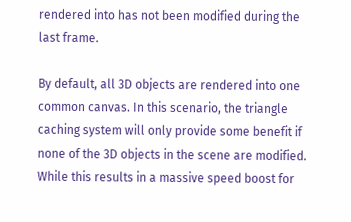rendered into has not been modified during the last frame.

By default, all 3D objects are rendered into one common canvas. In this scenario, the triangle caching system will only provide some benefit if none of the 3D objects in the scene are modified. While this results in a massive speed boost for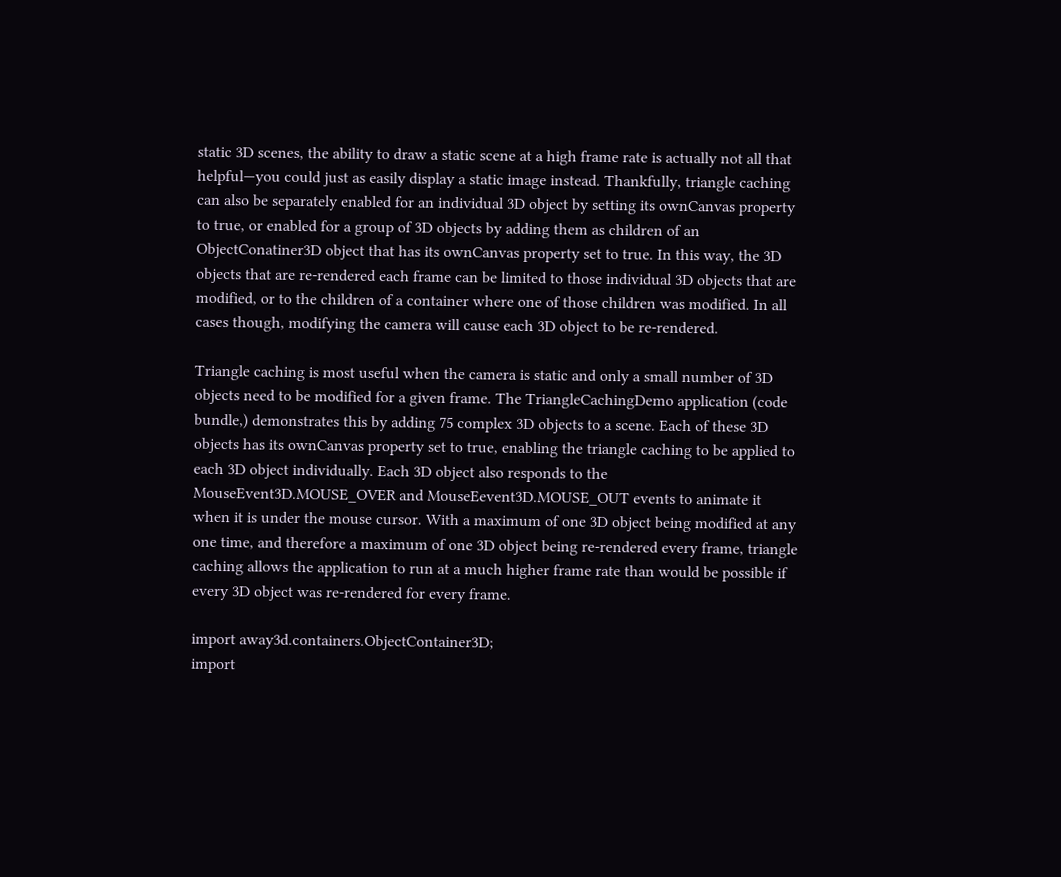static 3D scenes, the ability to draw a static scene at a high frame rate is actually not all that helpful—you could just as easily display a static image instead. Thankfully, triangle caching can also be separately enabled for an individual 3D object by setting its ownCanvas property to true, or enabled for a group of 3D objects by adding them as children of an ObjectConatiner3D object that has its ownCanvas property set to true. In this way, the 3D objects that are re-rendered each frame can be limited to those individual 3D objects that are modified, or to the children of a container where one of those children was modified. In all cases though, modifying the camera will cause each 3D object to be re-rendered.

Triangle caching is most useful when the camera is static and only a small number of 3D objects need to be modified for a given frame. The TriangleCachingDemo application (code bundle,) demonstrates this by adding 75 complex 3D objects to a scene. Each of these 3D objects has its ownCanvas property set to true, enabling the triangle caching to be applied to each 3D object individually. Each 3D object also responds to the MouseEvent3D.MOUSE_OVER and MouseEevent3D.MOUSE_OUT events to animate it when it is under the mouse cursor. With a maximum of one 3D object being modified at any one time, and therefore a maximum of one 3D object being re-rendered every frame, triangle caching allows the application to run at a much higher frame rate than would be possible if every 3D object was re-rendered for every frame.

import away3d.containers.ObjectContainer3D;
import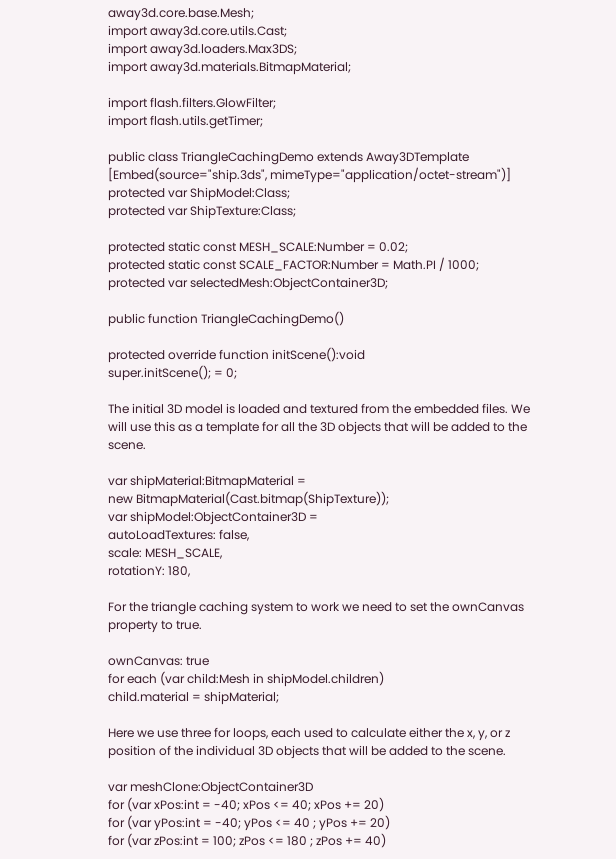away3d.core.base.Mesh;
import away3d.core.utils.Cast;
import away3d.loaders.Max3DS;
import away3d.materials.BitmapMaterial;

import flash.filters.GlowFilter;
import flash.utils.getTimer;

public class TriangleCachingDemo extends Away3DTemplate
[Embed(source="ship.3ds", mimeType="application/octet-stream")]
protected var ShipModel:Class;
protected var ShipTexture:Class;

protected static const MESH_SCALE:Number = 0.02;
protected static const SCALE_FACTOR:Number = Math.PI / 1000;
protected var selectedMesh:ObjectContainer3D;

public function TriangleCachingDemo()

protected override function initScene():void
super.initScene(); = 0;

The initial 3D model is loaded and textured from the embedded files. We will use this as a template for all the 3D objects that will be added to the scene.

var shipMaterial:BitmapMaterial =
new BitmapMaterial(Cast.bitmap(ShipTexture));
var shipModel:ObjectContainer3D =
autoLoadTextures: false,
scale: MESH_SCALE,
rotationY: 180,

For the triangle caching system to work we need to set the ownCanvas property to true.

ownCanvas: true
for each (var child:Mesh in shipModel.children)
child.material = shipMaterial;

Here we use three for loops, each used to calculate either the x, y, or z position of the individual 3D objects that will be added to the scene.

var meshClone:ObjectContainer3D
for (var xPos:int = -40; xPos <= 40; xPos += 20)
for (var yPos:int = -40; yPos <= 40 ; yPos += 20)
for (var zPos:int = 100; zPos <= 180 ; zPos += 40)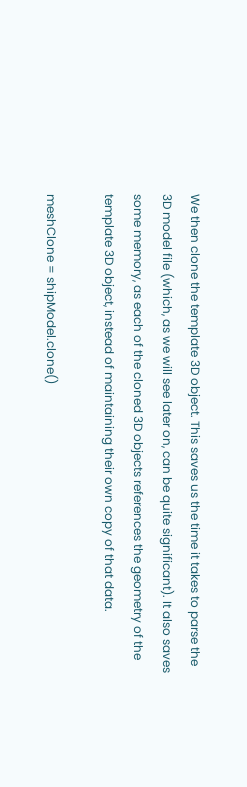We then clone the template 3D object. This saves us the time it takes to parse the 3D model file (which, as we will see later on, can be quite significant). It also saves some memory, as each of the cloned 3D objects references the geometry of the template 3D object, instead of maintaining their own copy of that data.

meshClone = shipModel.clone()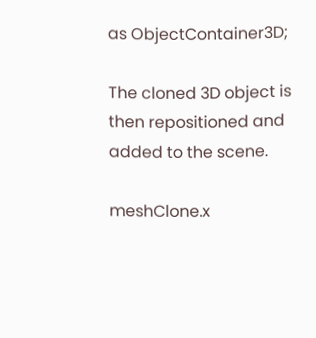as ObjectContainer3D;

The cloned 3D object is then repositioned and added to the scene.

meshClone.x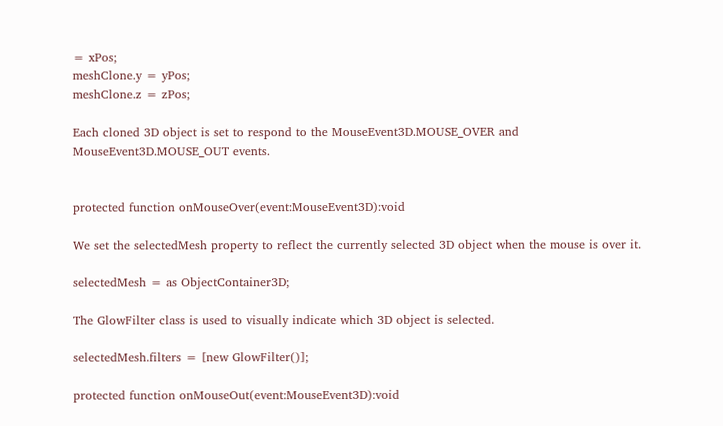= xPos;
meshClone.y = yPos;
meshClone.z = zPos;

Each cloned 3D object is set to respond to the MouseEvent3D.MOUSE_OVER and MouseEvent3D.MOUSE_OUT events.


protected function onMouseOver(event:MouseEvent3D):void

We set the selectedMesh property to reflect the currently selected 3D object when the mouse is over it.

selectedMesh = as ObjectContainer3D;

The GlowFilter class is used to visually indicate which 3D object is selected.

selectedMesh.filters = [new GlowFilter()];

protected function onMouseOut(event:MouseEvent3D):void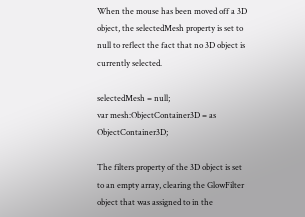When the mouse has been moved off a 3D object, the selectedMesh property is set to null to reflect the fact that no 3D object is currently selected.

selectedMesh = null;
var mesh:ObjectContainer3D = as ObjectContainer3D;

The filters property of the 3D object is set to an empty array, clearing the GlowFilter object that was assigned to in the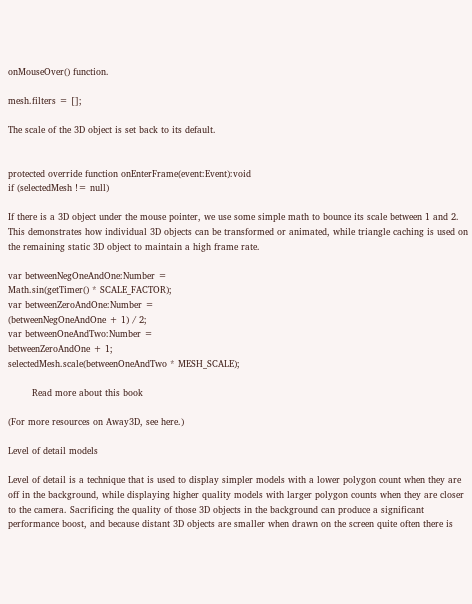onMouseOver() function.

mesh.filters = [];

The scale of the 3D object is set back to its default.


protected override function onEnterFrame(event:Event):void
if (selectedMesh != null)

If there is a 3D object under the mouse pointer, we use some simple math to bounce its scale between 1 and 2. This demonstrates how individual 3D objects can be transformed or animated, while triangle caching is used on the remaining static 3D object to maintain a high frame rate.

var betweenNegOneAndOne:Number =
Math.sin(getTimer() * SCALE_FACTOR);
var betweenZeroAndOne:Number =
(betweenNegOneAndOne + 1) / 2;
var betweenOneAndTwo:Number =
betweenZeroAndOne + 1;
selectedMesh.scale(betweenOneAndTwo * MESH_SCALE);

        Read more about this book

(For more resources on Away3D, see here.)

Level of detail models

Level of detail is a technique that is used to display simpler models with a lower polygon count when they are off in the background, while displaying higher quality models with larger polygon counts when they are closer to the camera. Sacrificing the quality of those 3D objects in the background can produce a significant performance boost, and because distant 3D objects are smaller when drawn on the screen quite often there is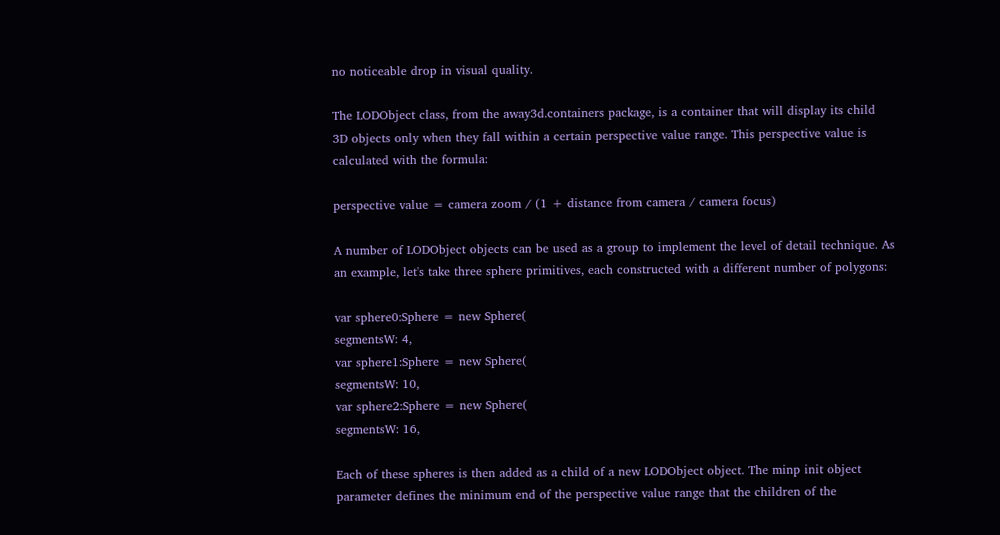no noticeable drop in visual quality.

The LODObject class, from the away3d.containers package, is a container that will display its child 3D objects only when they fall within a certain perspective value range. This perspective value is calculated with the formula:

perspective value = camera zoom / (1 + distance from camera / camera focus)

A number of LODObject objects can be used as a group to implement the level of detail technique. As an example, let's take three sphere primitives, each constructed with a different number of polygons:

var sphere0:Sphere = new Sphere(
segmentsW: 4,
var sphere1:Sphere = new Sphere(
segmentsW: 10,
var sphere2:Sphere = new Sphere(
segmentsW: 16,

Each of these spheres is then added as a child of a new LODObject object. The minp init object parameter defines the minimum end of the perspective value range that the children of the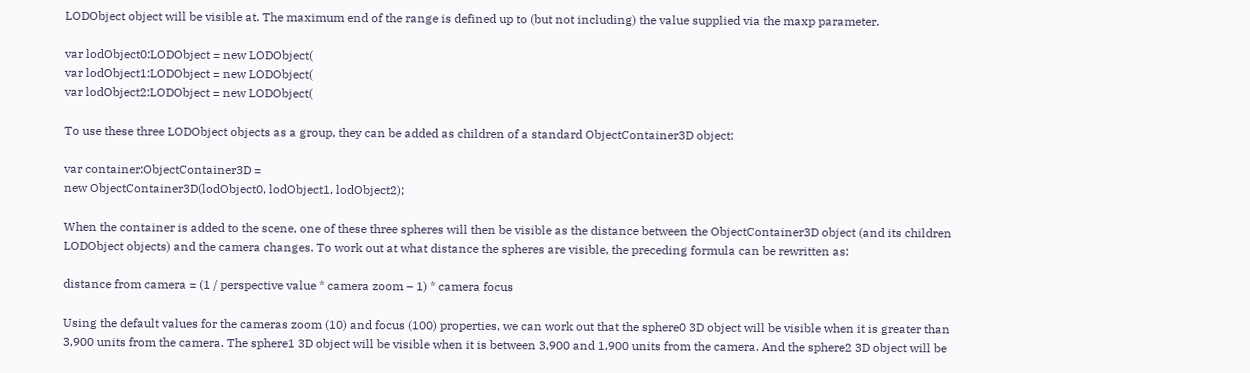LODObject object will be visible at. The maximum end of the range is defined up to (but not including) the value supplied via the maxp parameter.

var lodObject0:LODObject = new LODObject(
var lodObject1:LODObject = new LODObject(
var lodObject2:LODObject = new LODObject(

To use these three LODObject objects as a group, they can be added as children of a standard ObjectContainer3D object:

var container:ObjectContainer3D =
new ObjectContainer3D(lodObject0, lodObject1, lodObject2);

When the container is added to the scene, one of these three spheres will then be visible as the distance between the ObjectContainer3D object (and its children LODObject objects) and the camera changes. To work out at what distance the spheres are visible, the preceding formula can be rewritten as:

distance from camera = (1 / perspective value * camera zoom – 1) * camera focus

Using the default values for the cameras zoom (10) and focus (100) properties, we can work out that the sphere0 3D object will be visible when it is greater than 3,900 units from the camera. The sphere1 3D object will be visible when it is between 3,900 and 1,900 units from the camera. And the sphere2 3D object will be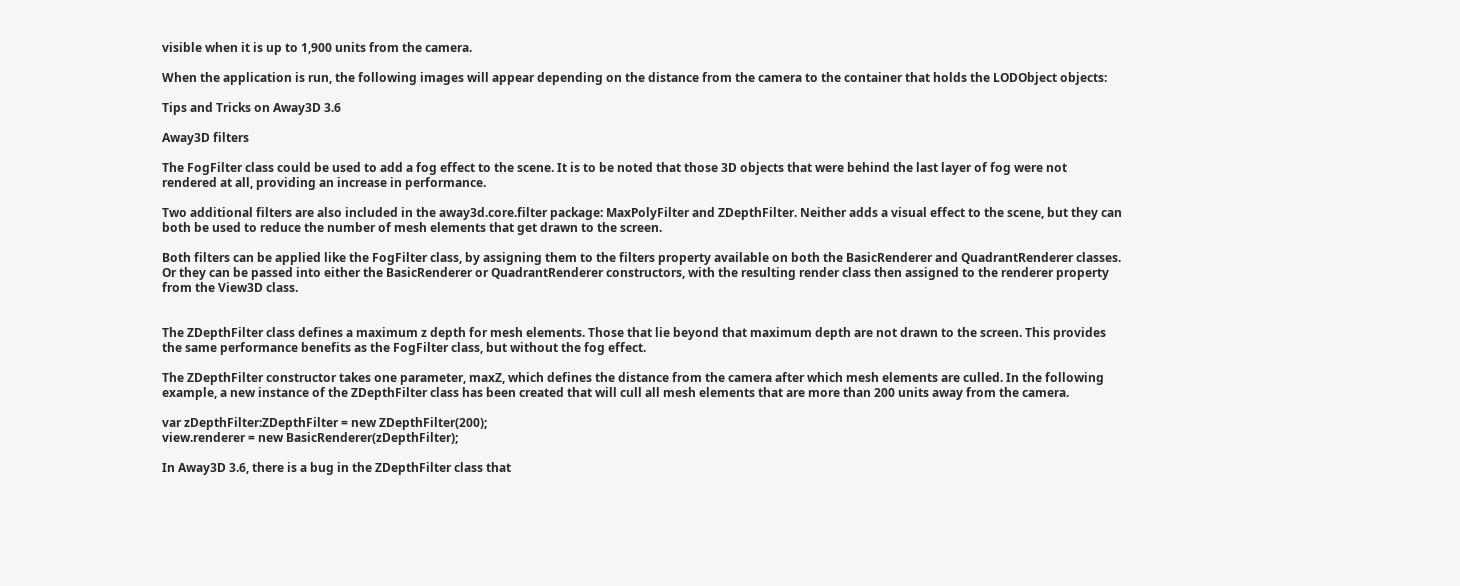visible when it is up to 1,900 units from the camera.

When the application is run, the following images will appear depending on the distance from the camera to the container that holds the LODObject objects:

Tips and Tricks on Away3D 3.6

Away3D filters

The FogFilter class could be used to add a fog effect to the scene. It is to be noted that those 3D objects that were behind the last layer of fog were not rendered at all, providing an increase in performance.

Two additional filters are also included in the away3d.core.filter package: MaxPolyFilter and ZDepthFilter. Neither adds a visual effect to the scene, but they can both be used to reduce the number of mesh elements that get drawn to the screen.

Both filters can be applied like the FogFilter class, by assigning them to the filters property available on both the BasicRenderer and QuadrantRenderer classes. Or they can be passed into either the BasicRenderer or QuadrantRenderer constructors, with the resulting render class then assigned to the renderer property from the View3D class.


The ZDepthFilter class defines a maximum z depth for mesh elements. Those that lie beyond that maximum depth are not drawn to the screen. This provides the same performance benefits as the FogFilter class, but without the fog effect.

The ZDepthFilter constructor takes one parameter, maxZ, which defines the distance from the camera after which mesh elements are culled. In the following example, a new instance of the ZDepthFilter class has been created that will cull all mesh elements that are more than 200 units away from the camera.

var zDepthFilter:ZDepthFilter = new ZDepthFilter(200);
view.renderer = new BasicRenderer(zDepthFilter);

In Away3D 3.6, there is a bug in the ZDepthFilter class that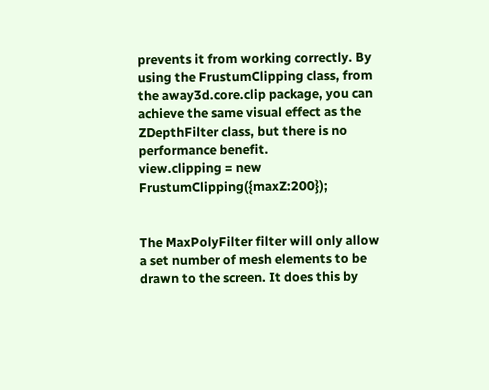prevents it from working correctly. By using the FrustumClipping class, from the away3d.core.clip package, you can achieve the same visual effect as the ZDepthFilter class, but there is no performance benefit.
view.clipping = new FrustumClipping({maxZ:200});


The MaxPolyFilter filter will only allow a set number of mesh elements to be drawn to the screen. It does this by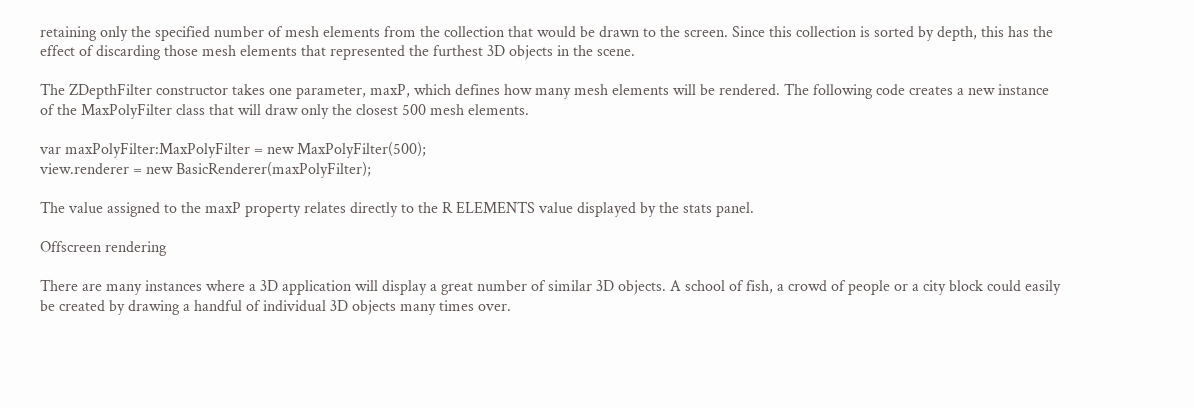retaining only the specified number of mesh elements from the collection that would be drawn to the screen. Since this collection is sorted by depth, this has the effect of discarding those mesh elements that represented the furthest 3D objects in the scene.

The ZDepthFilter constructor takes one parameter, maxP, which defines how many mesh elements will be rendered. The following code creates a new instance of the MaxPolyFilter class that will draw only the closest 500 mesh elements.

var maxPolyFilter:MaxPolyFilter = new MaxPolyFilter(500);
view.renderer = new BasicRenderer(maxPolyFilter);

The value assigned to the maxP property relates directly to the R ELEMENTS value displayed by the stats panel.

Offscreen rendering

There are many instances where a 3D application will display a great number of similar 3D objects. A school of fish, a crowd of people or a city block could easily be created by drawing a handful of individual 3D objects many times over.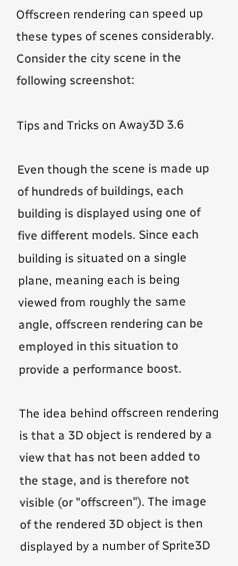Offscreen rendering can speed up these types of scenes considerably. Consider the city scene in the following screenshot:

Tips and Tricks on Away3D 3.6

Even though the scene is made up of hundreds of buildings, each building is displayed using one of five different models. Since each building is situated on a single plane, meaning each is being viewed from roughly the same angle, offscreen rendering can be employed in this situation to provide a performance boost.

The idea behind offscreen rendering is that a 3D object is rendered by a view that has not been added to the stage, and is therefore not visible (or "offscreen"). The image of the rendered 3D object is then displayed by a number of Sprite3D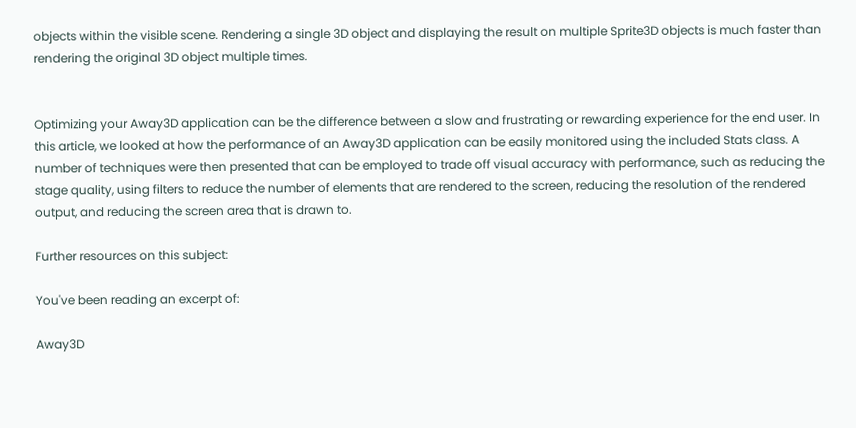objects within the visible scene. Rendering a single 3D object and displaying the result on multiple Sprite3D objects is much faster than rendering the original 3D object multiple times.


Optimizing your Away3D application can be the difference between a slow and frustrating or rewarding experience for the end user. In this article, we looked at how the performance of an Away3D application can be easily monitored using the included Stats class. A number of techniques were then presented that can be employed to trade off visual accuracy with performance, such as reducing the stage quality, using filters to reduce the number of elements that are rendered to the screen, reducing the resolution of the rendered output, and reducing the screen area that is drawn to.

Further resources on this subject:

You've been reading an excerpt of:

Away3D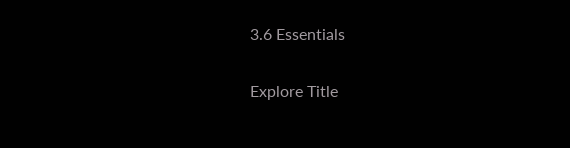3.6 Essentials

Explore Title